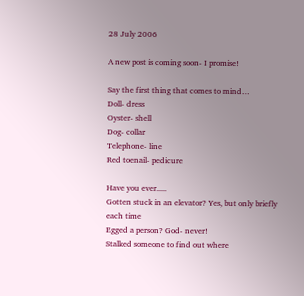28 July 2006

A new post is coming soon- I promise!

Say the first thing that comes to mind…
Doll- dress
Oyster- shell
Dog- collar
Telephone- line
Red toenail- pedicure

Have you ever.....
Gotten stuck in an elevator? Yes, but only briefly each time
Egged a person? God- never!
Stalked someone to find out where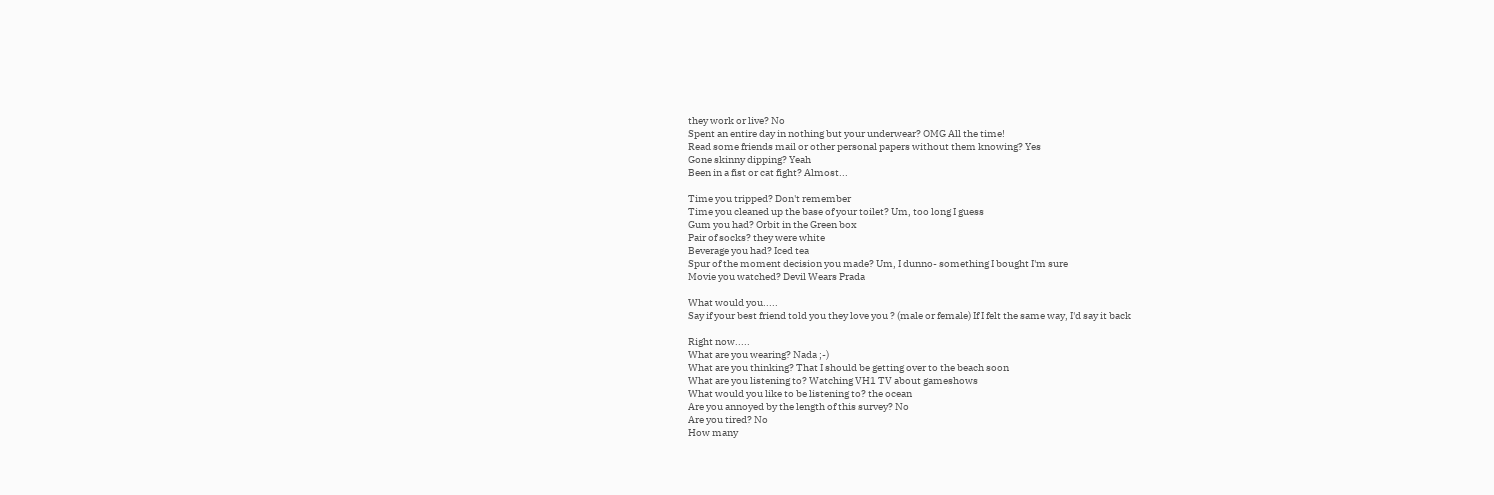they work or live? No
Spent an entire day in nothing but your underwear? OMG All the time!
Read some friends mail or other personal papers without them knowing? Yes
Gone skinny dipping? Yeah
Been in a fist or cat fight? Almost...

Time you tripped? Don't remember
Time you cleaned up the base of your toilet? Um, too long I guess
Gum you had? Orbit in the Green box
Pair of socks? they were white
Beverage you had? Iced tea
Spur of the moment decision you made? Um, I dunno- something I bought I'm sure
Movie you watched? Devil Wears Prada

What would you.....
Say if your best friend told you they love you ? (male or female) If I felt the same way, I'd say it back

Right now.....
What are you wearing? Nada ;-)
What are you thinking? That I should be getting over to the beach soon
What are you listening to? Watching VH1 TV about gameshows
What would you like to be listening to? the ocean
Are you annoyed by the length of this survey? No
Are you tired? No
How many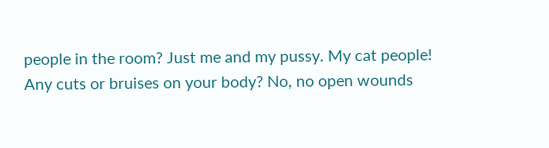people in the room? Just me and my pussy. My cat people!
Any cuts or bruises on your body? No, no open wounds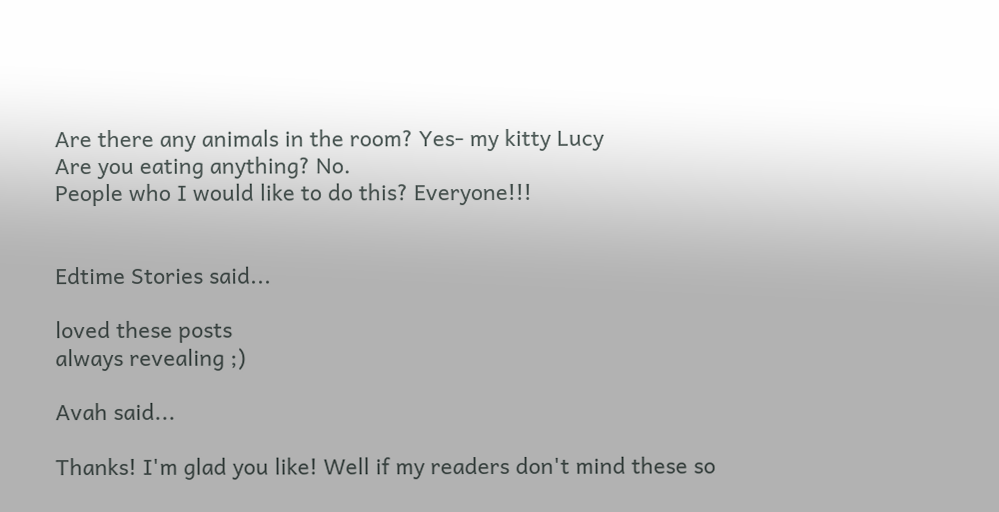Are there any animals in the room? Yes- my kitty Lucy
Are you eating anything? No.
People who I would like to do this? Everyone!!!


Edtime Stories said...

loved these posts
always revealing ;)

Avah said...

Thanks! I'm glad you like! Well if my readers don't mind these so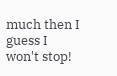much then I guess I won't stop!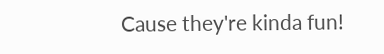Cause they're kinda fun!